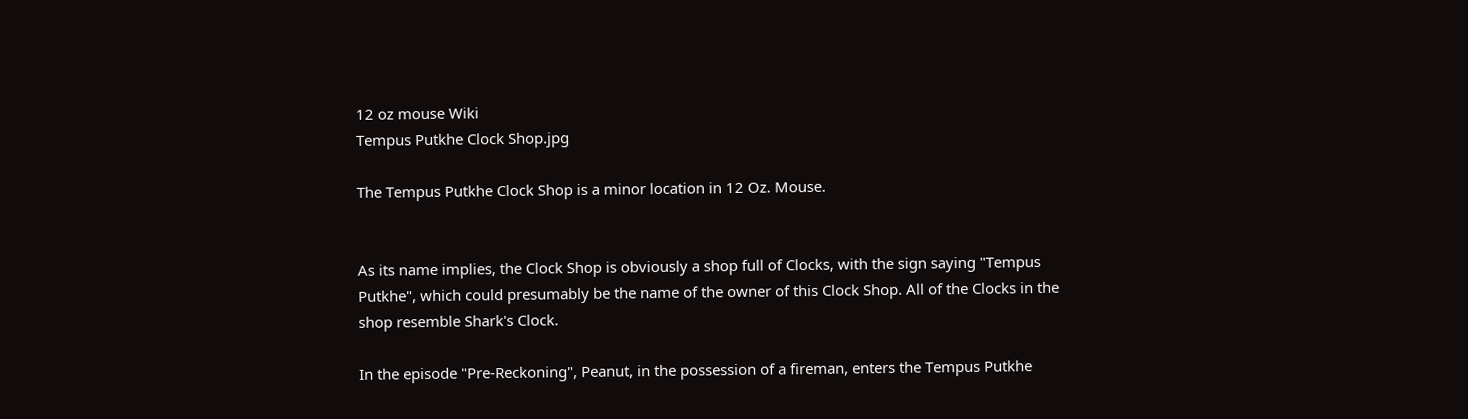12 oz mouse Wiki
Tempus Putkhe Clock Shop.jpg

The Tempus Putkhe Clock Shop is a minor location in 12 Oz. Mouse.


As its name implies, the Clock Shop is obviously a shop full of Clocks, with the sign saying "Tempus Putkhe", which could presumably be the name of the owner of this Clock Shop. All of the Clocks in the shop resemble Shark's Clock.

In the episode "Pre-Reckoning", Peanut, in the possession of a fireman, enters the Tempus Putkhe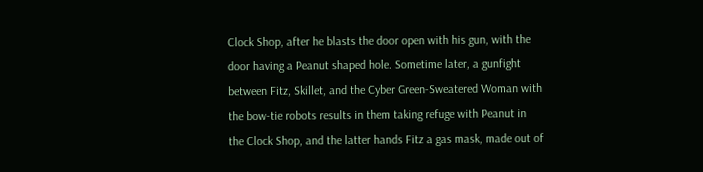Clock Shop, after he blasts the door open with his gun, with the door having a Peanut shaped hole. Sometime later, a gunfight between Fitz, Skillet, and the Cyber Green-Sweatered Woman with the bow-tie robots results in them taking refuge with Peanut in the Clock Shop, and the latter hands Fitz a gas mask, made out of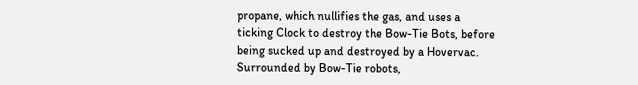propane, which nullifies the gas, and uses a ticking Clock to destroy the Bow-Tie Bots, before being sucked up and destroyed by a Hovervac. Surrounded by Bow-Tie robots,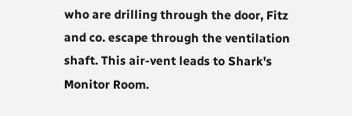who are drilling through the door, Fitz and co. escape through the ventilation shaft. This air-vent leads to Shark's Monitor Room.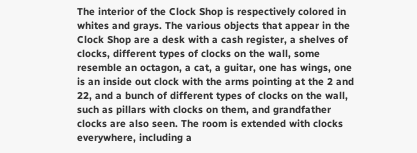The interior of the Clock Shop is respectively colored in whites and grays. The various objects that appear in the Clock Shop are a desk with a cash register, a shelves of clocks, different types of clocks on the wall, some resemble an octagon, a cat, a guitar, one has wings, one is an inside out clock with the arms pointing at the 2 and 22, and a bunch of different types of clocks on the wall, such as pillars with clocks on them, and grandfather clocks are also seen. The room is extended with clocks everywhere, including a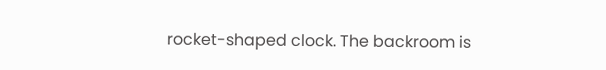rocket-shaped clock. The backroom is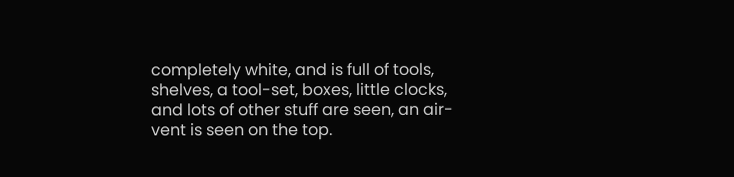completely white, and is full of tools, shelves, a tool-set, boxes, little clocks, and lots of other stuff are seen, an air-vent is seen on the top.